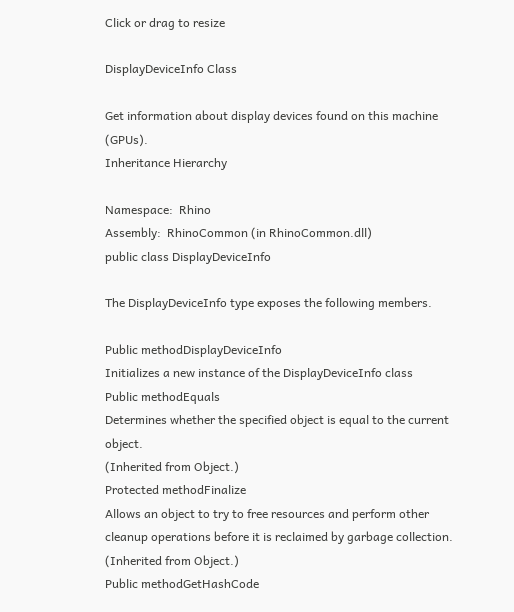Click or drag to resize

DisplayDeviceInfo Class

Get information about display devices found on this machine (GPUs).
Inheritance Hierarchy

Namespace:  Rhino
Assembly:  RhinoCommon (in RhinoCommon.dll)
public class DisplayDeviceInfo

The DisplayDeviceInfo type exposes the following members.

Public methodDisplayDeviceInfo
Initializes a new instance of the DisplayDeviceInfo class
Public methodEquals
Determines whether the specified object is equal to the current object.
(Inherited from Object.)
Protected methodFinalize
Allows an object to try to free resources and perform other cleanup operations before it is reclaimed by garbage collection.
(Inherited from Object.)
Public methodGetHashCode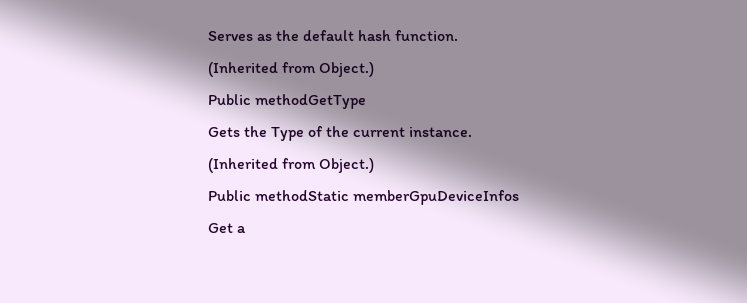Serves as the default hash function.
(Inherited from Object.)
Public methodGetType
Gets the Type of the current instance.
(Inherited from Object.)
Public methodStatic memberGpuDeviceInfos
Get a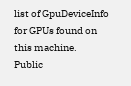list of GpuDeviceInfo for GPUs found on this machine.
Public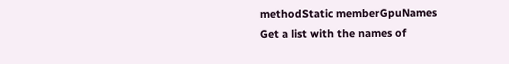methodStatic memberGpuNames
Get a list with the names of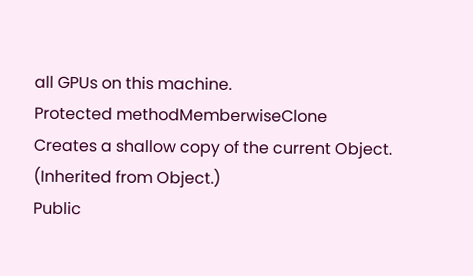all GPUs on this machine.
Protected methodMemberwiseClone
Creates a shallow copy of the current Object.
(Inherited from Object.)
Public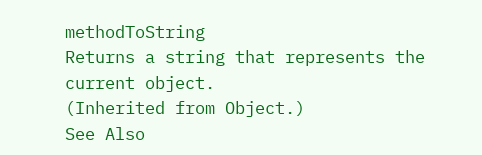methodToString
Returns a string that represents the current object.
(Inherited from Object.)
See Also